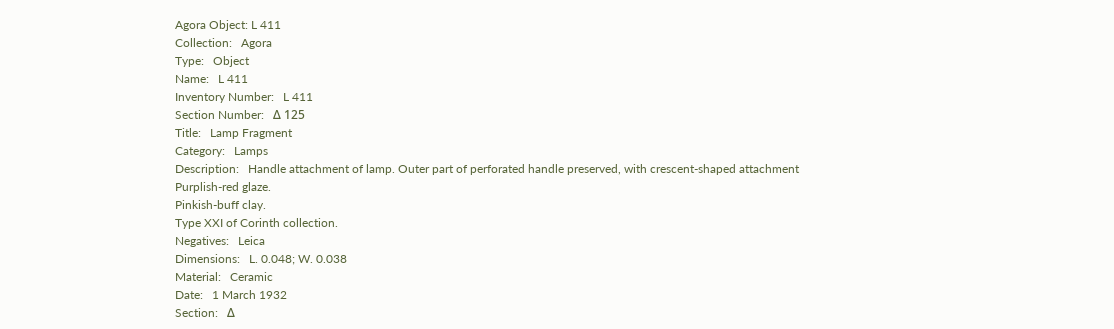Agora Object: L 411
Collection:   Agora
Type:   Object
Name:   L 411
Inventory Number:   L 411
Section Number:   Δ 125
Title:   Lamp Fragment
Category:   Lamps
Description:   Handle attachment of lamp. Outer part of perforated handle preserved, with crescent-shaped attachment
Purplish-red glaze.
Pinkish-buff clay.
Type XXI of Corinth collection.
Negatives:   Leica
Dimensions:   L. 0.048; W. 0.038
Material:   Ceramic
Date:   1 March 1932
Section:   Δ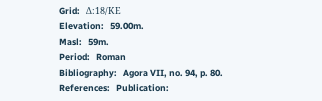Grid:   Δ:18/ΚΕ
Elevation:   59.00m.
Masl:   59m.
Period:   Roman
Bibliography:   Agora VII, no. 94, p. 80.
References:   Publication: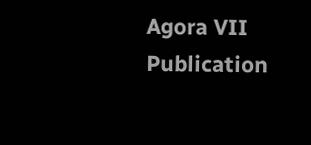Agora VII
Publication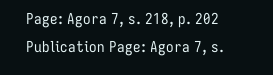Page: Agora 7, s. 218, p. 202
Publication Page: Agora 7, s.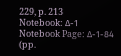229, p. 213
Notebook: Δ-1
Notebook Page: Δ-1-84 (pp.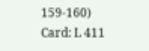159-160)
Card: L 411